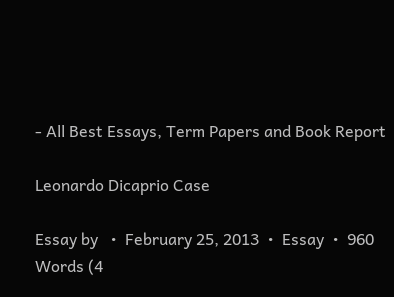- All Best Essays, Term Papers and Book Report

Leonardo Dicaprio Case

Essay by   •  February 25, 2013  •  Essay  •  960 Words (4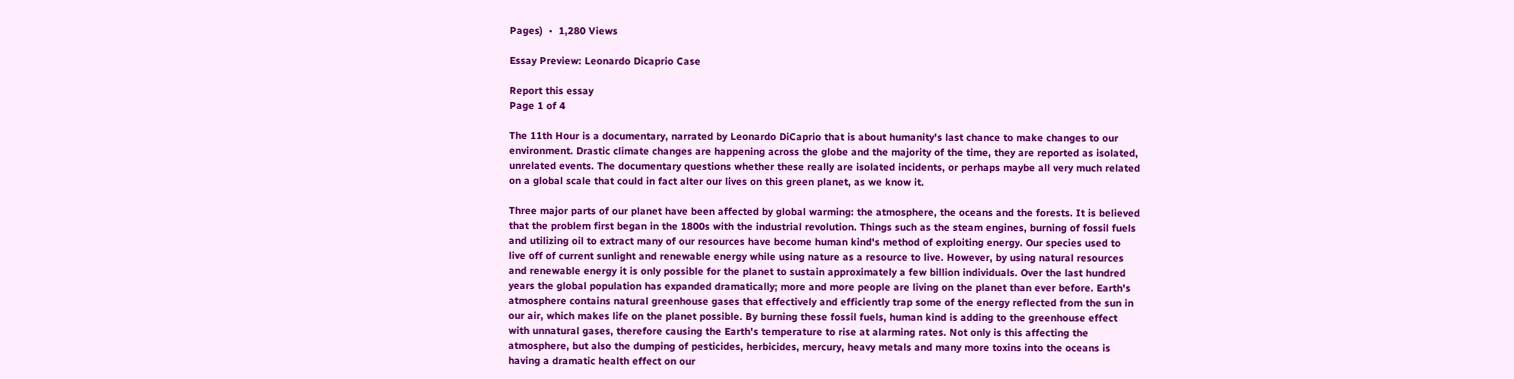Pages)  •  1,280 Views

Essay Preview: Leonardo Dicaprio Case

Report this essay
Page 1 of 4

The 11th Hour is a documentary, narrated by Leonardo DiCaprio that is about humanity's last chance to make changes to our environment. Drastic climate changes are happening across the globe and the majority of the time, they are reported as isolated, unrelated events. The documentary questions whether these really are isolated incidents, or perhaps maybe all very much related on a global scale that could in fact alter our lives on this green planet, as we know it.

Three major parts of our planet have been affected by global warming: the atmosphere, the oceans and the forests. It is believed that the problem first began in the 1800s with the industrial revolution. Things such as the steam engines, burning of fossil fuels and utilizing oil to extract many of our resources have become human kind's method of exploiting energy. Our species used to live off of current sunlight and renewable energy while using nature as a resource to live. However, by using natural resources and renewable energy it is only possible for the planet to sustain approximately a few billion individuals. Over the last hundred years the global population has expanded dramatically; more and more people are living on the planet than ever before. Earth's atmosphere contains natural greenhouse gases that effectively and efficiently trap some of the energy reflected from the sun in our air, which makes life on the planet possible. By burning these fossil fuels, human kind is adding to the greenhouse effect with unnatural gases, therefore causing the Earth's temperature to rise at alarming rates. Not only is this affecting the atmosphere, but also the dumping of pesticides, herbicides, mercury, heavy metals and many more toxins into the oceans is having a dramatic health effect on our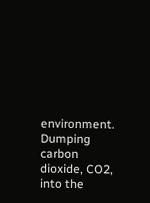environment. Dumping carbon dioxide, CO2, into the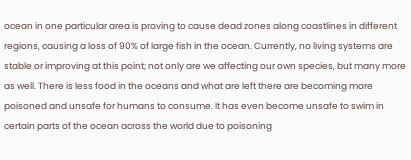ocean in one particular area is proving to cause dead zones along coastlines in different regions, causing a loss of 90% of large fish in the ocean. Currently, no living systems are stable or improving at this point; not only are we affecting our own species, but many more as well. There is less food in the oceans and what are left there are becoming more poisoned and unsafe for humans to consume. It has even become unsafe to swim in certain parts of the ocean across the world due to poisoning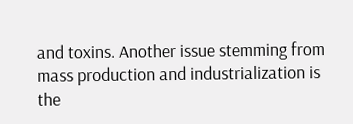and toxins. Another issue stemming from mass production and industrialization is the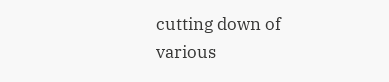cutting down of various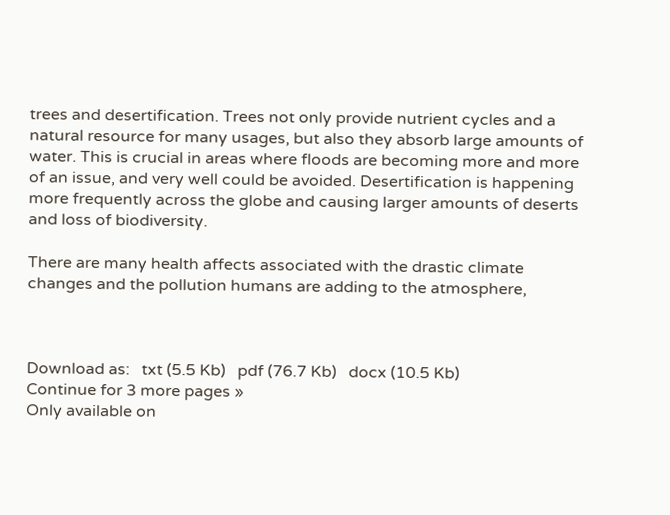trees and desertification. Trees not only provide nutrient cycles and a natural resource for many usages, but also they absorb large amounts of water. This is crucial in areas where floods are becoming more and more of an issue, and very well could be avoided. Desertification is happening more frequently across the globe and causing larger amounts of deserts and loss of biodiversity.

There are many health affects associated with the drastic climate changes and the pollution humans are adding to the atmosphere,



Download as:   txt (5.5 Kb)   pdf (76.7 Kb)   docx (10.5 Kb)
Continue for 3 more pages »
Only available on